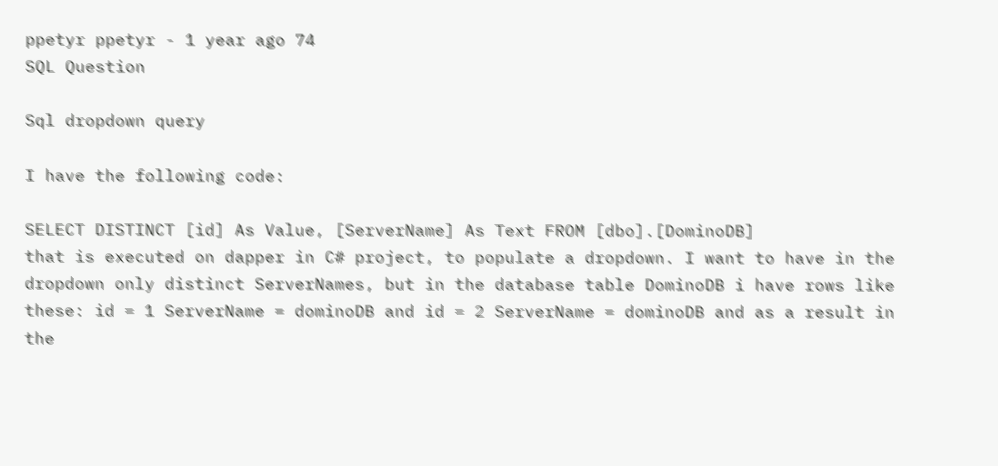ppetyr ppetyr - 1 year ago 74
SQL Question

Sql dropdown query

I have the following code:

SELECT DISTINCT [id] As Value, [ServerName] As Text FROM [dbo].[DominoDB]
that is executed on dapper in C# project, to populate a dropdown. I want to have in the dropdown only distinct ServerNames, but in the database table DominoDB i have rows like these: id = 1 ServerName = dominoDB and id = 2 ServerName = dominoDB and as a result in the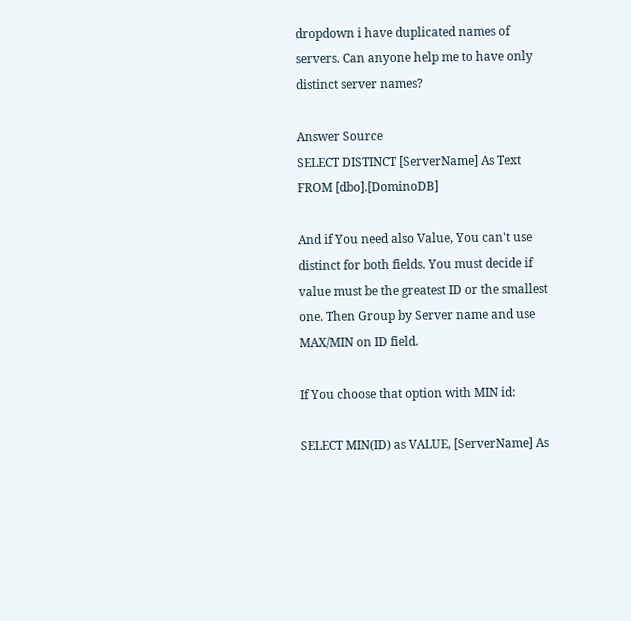dropdown i have duplicated names of servers. Can anyone help me to have only distinct server names?

Answer Source
SELECT DISTINCT [ServerName] As Text FROM [dbo].[DominoDB]

And if You need also Value, You can't use distinct for both fields. You must decide if value must be the greatest ID or the smallest one. Then Group by Server name and use MAX/MIN on ID field.

If You choose that option with MIN id:

SELECT MIN(ID) as VALUE, [ServerName] As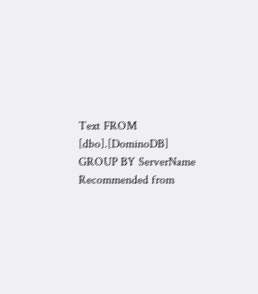Text FROM [dbo].[DominoDB] GROUP BY ServerName
Recommended from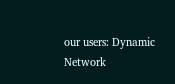our users: Dynamic Network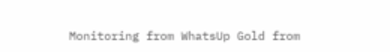Monitoring from WhatsUp Gold from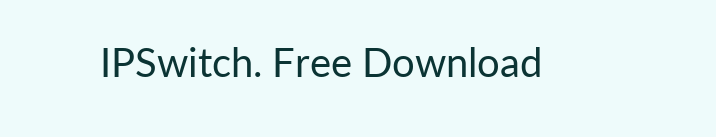IPSwitch. Free Download